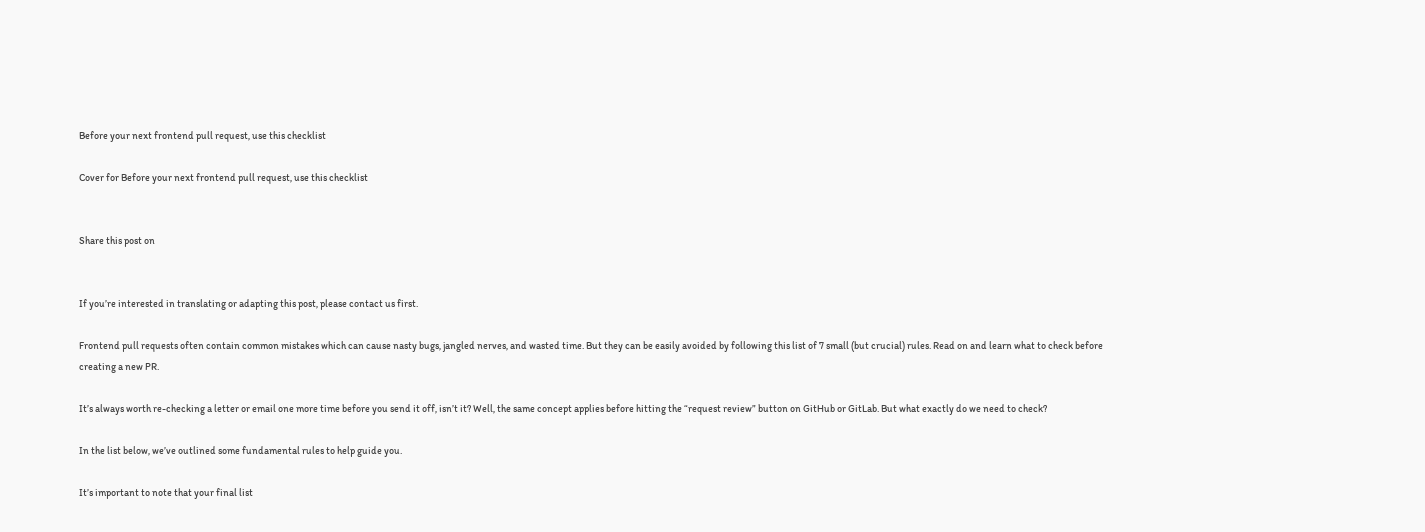Before your next frontend pull request, use this checklist

Cover for Before your next frontend pull request, use this checklist


Share this post on


If you’re interested in translating or adapting this post, please contact us first.

Frontend pull requests often contain common mistakes which can cause nasty bugs, jangled nerves, and wasted time. But they can be easily avoided by following this list of 7 small (but crucial) rules. Read on and learn what to check before creating a new PR.

It’s always worth re-checking a letter or email one more time before you send it off, isn’t it? Well, the same concept applies before hitting the “request review” button on GitHub or GitLab. But what exactly do we need to check?

In the list below, we’ve outlined some fundamental rules to help guide you.

It’s important to note that your final list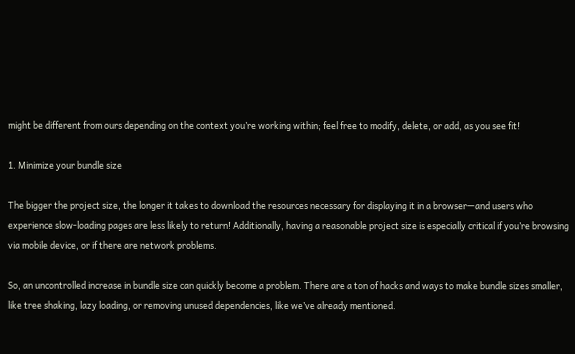might be different from ours depending on the context you’re working within; feel free to modify, delete, or add, as you see fit!

1. Minimize your bundle size

The bigger the project size, the longer it takes to download the resources necessary for displaying it in a browser—and users who experience slow-loading pages are less likely to return! Additionally, having a reasonable project size is especially critical if you’re browsing via mobile device, or if there are network problems.

So, an uncontrolled increase in bundle size can quickly become a problem. There are a ton of hacks and ways to make bundle sizes smaller, like tree shaking, lazy loading, or removing unused dependencies, like we’ve already mentioned.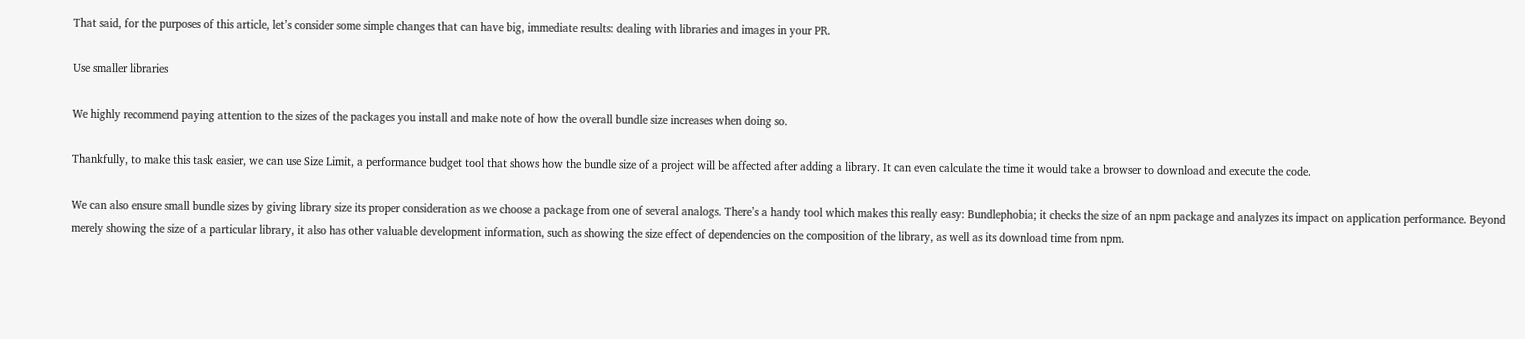That said, for the purposes of this article, let’s consider some simple changes that can have big, immediate results: dealing with libraries and images in your PR.

Use smaller libraries

We highly recommend paying attention to the sizes of the packages you install and make note of how the overall bundle size increases when doing so.

Thankfully, to make this task easier, we can use Size Limit, a performance budget tool that shows how the bundle size of a project will be affected after adding a library. It can even calculate the time it would take a browser to download and execute the code.

We can also ensure small bundle sizes by giving library size its proper consideration as we choose a package from one of several analogs. There’s a handy tool which makes this really easy: Bundlephobia; it checks the size of an npm package and analyzes its impact on application performance. Beyond merely showing the size of a particular library, it also has other valuable development information, such as showing the size effect of dependencies on the composition of the library, as well as its download time from npm.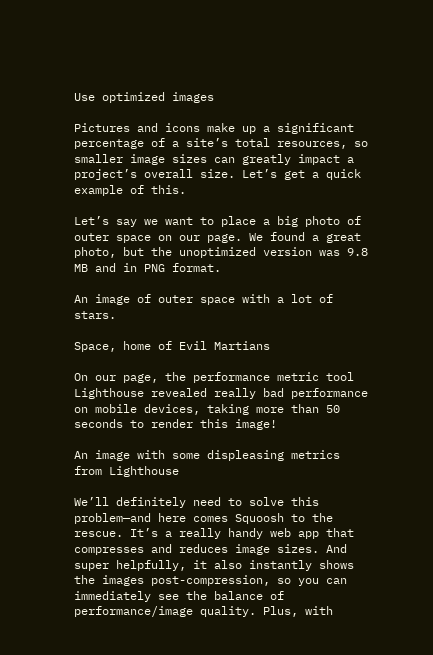Use optimized images

Pictures and icons make up a significant percentage of a site’s total resources, so smaller image sizes can greatly impact a project’s overall size. Let’s get a quick example of this.

Let’s say we want to place a big photo of outer space on our page. We found a great photo, but the unoptimized version was 9.8 MB and in PNG format.

An image of outer space with a lot of stars.

Space, home of Evil Martians

On our page, the performance metric tool Lighthouse revealed really bad performance on mobile devices, taking more than 50 seconds to render this image!

An image with some displeasing metrics from Lighthouse

We’ll definitely need to solve this problem—and here comes Squoosh to the rescue. It’s a really handy web app that compresses and reduces image sizes. And super helpfully, it also instantly shows the images post-compression, so you can immediately see the balance of performance/image quality. Plus, with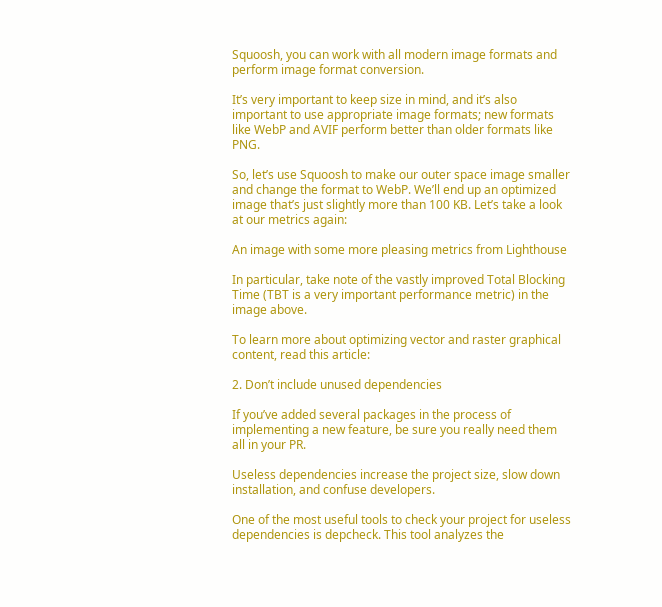Squoosh, you can work with all modern image formats and perform image format conversion.

It’s very important to keep size in mind, and it’s also important to use appropriate image formats; new formats like WebP and AVIF perform better than older formats like PNG.

So, let’s use Squoosh to make our outer space image smaller and change the format to WebP. We’ll end up an optimized image that’s just slightly more than 100 KB. Let’s take a look at our metrics again:

An image with some more pleasing metrics from Lighthouse

In particular, take note of the vastly improved Total Blocking Time (TBT is a very important performance metric) in the image above.

To learn more about optimizing vector and raster graphical content, read this article:

2. Don’t include unused dependencies

If you’ve added several packages in the process of implementing a new feature, be sure you really need them all in your PR.

Useless dependencies increase the project size, slow down installation, and confuse developers.

One of the most useful tools to check your project for useless dependencies is depcheck. This tool analyzes the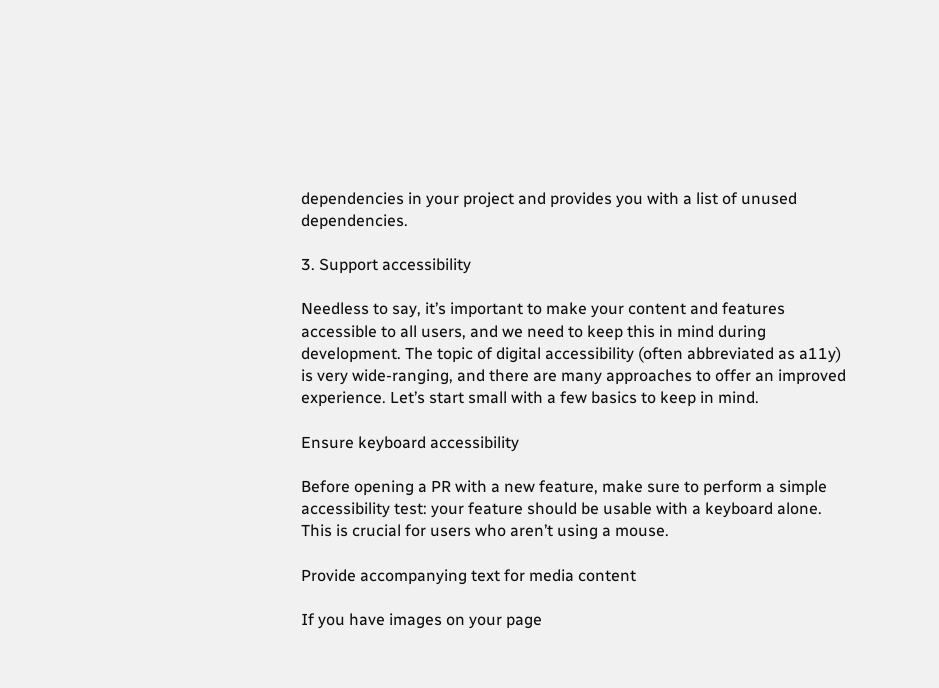dependencies in your project and provides you with a list of unused dependencies.

3. Support accessibility

Needless to say, it’s important to make your content and features accessible to all users, and we need to keep this in mind during development. The topic of digital accessibility (often abbreviated as a11y) is very wide-ranging, and there are many approaches to offer an improved experience. Let’s start small with a few basics to keep in mind.

Ensure keyboard accessibility

Before opening a PR with a new feature, make sure to perform a simple accessibility test: your feature should be usable with a keyboard alone. This is crucial for users who aren’t using a mouse.

Provide accompanying text for media content

If you have images on your page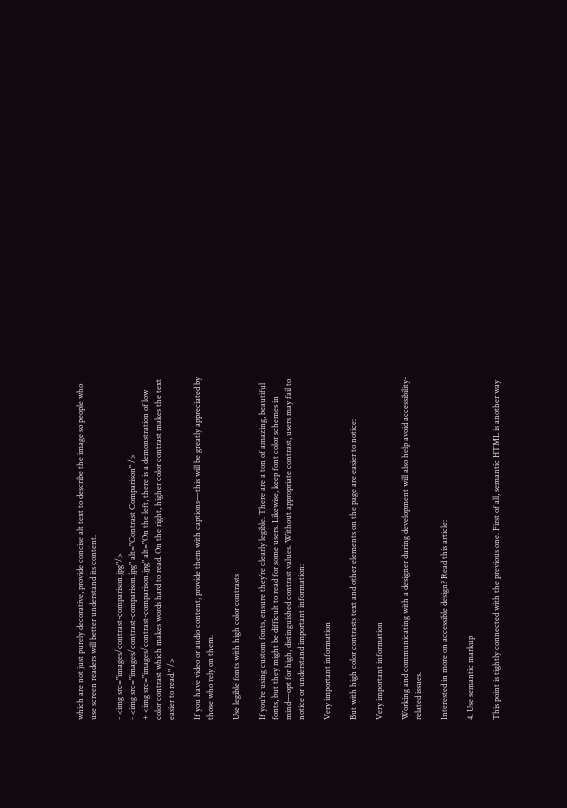which are not just purely decorative, provide concise alt text to describe the image so people who use screen readers will better understand its content.

- <img src="images/contrast-comparison.jpg"/>
- <img src="images/contrast-comparison.jpg" alt="Contrast Comparison" />
+ <img src="images/contrast-comparison.jpg" alt="On the left, there is a demonstration of low color contrast which makes words hard to read. On the right, higher color contrast makes the text easier to read." />

If you have video or audio content, provide them with captions—this will be greatly appreciated by those who rely on them.

Use legible fonts with high color contrasts

If you’re using custom fonts, ensure they’re clearly legible. There are a ton of amazing, beautiful fonts, but they might be difficult to read for some users. Likewise, keep font color schemes in mind—opt for high, distinguished contrast values. Without appropriate contrast, users may fail to notice or understand important information:

Very important information

But with high color contrasts text and other elements on the page are easier to notice:

Very important information

Working and communicating with a designer during development will also help avoid accessibility-related issues.

Interested in more on accessible design? Read this article:

4. Use semantic markup

This point is tightly connected with the previous one. First of all, semantic HTML is another way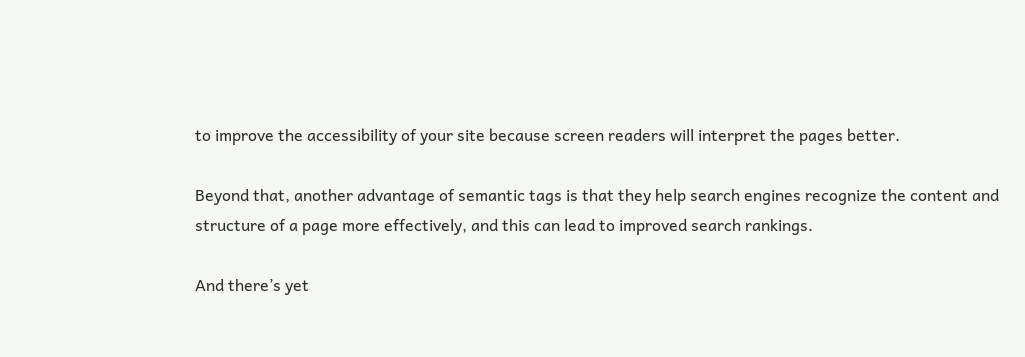to improve the accessibility of your site because screen readers will interpret the pages better.

Beyond that, another advantage of semantic tags is that they help search engines recognize the content and structure of a page more effectively, and this can lead to improved search rankings.

And there’s yet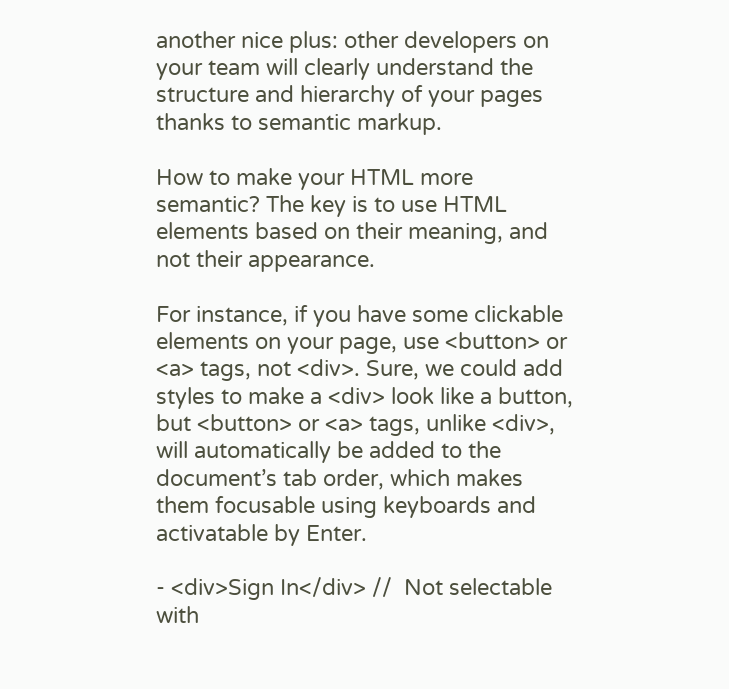another nice plus: other developers on your team will clearly understand the structure and hierarchy of your pages thanks to semantic markup.

How to make your HTML more semantic? The key is to use HTML elements based on their meaning, and not their appearance.

For instance, if you have some clickable elements on your page, use <button> or <a> tags, not <div>. Sure, we could add styles to make a <div> look like a button, but <button> or <a> tags, unlike <div>, will automatically be added to the document’s tab order, which makes them focusable using keyboards and activatable by Enter.

- <div>Sign In</div> //  Not selectable with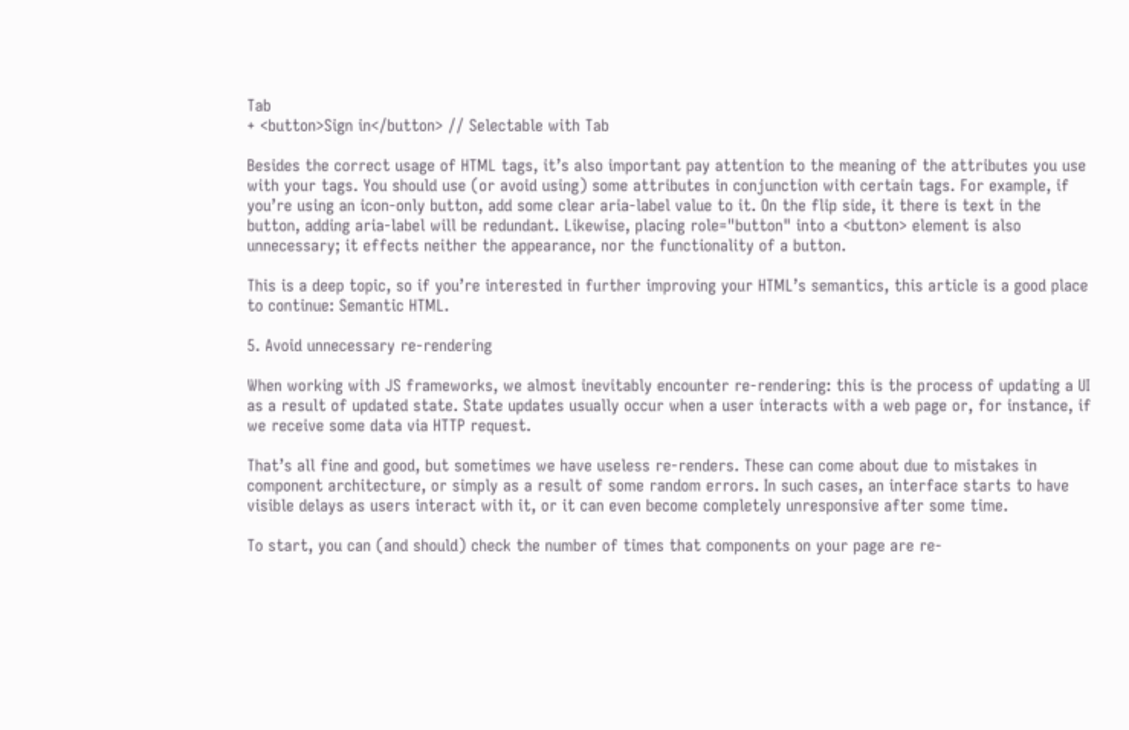Tab
+ <button>Sign in</button> // Selectable with Tab

Besides the correct usage of HTML tags, it’s also important pay attention to the meaning of the attributes you use with your tags. You should use (or avoid using) some attributes in conjunction with certain tags. For example, if you’re using an icon-only button, add some clear aria-label value to it. On the flip side, it there is text in the button, adding aria-label will be redundant. Likewise, placing role="button" into a <button> element is also unnecessary; it effects neither the appearance, nor the functionality of a button.

This is a deep topic, so if you’re interested in further improving your HTML’s semantics, this article is a good place to continue: Semantic HTML.

5. Avoid unnecessary re-rendering

When working with JS frameworks, we almost inevitably encounter re-rendering: this is the process of updating a UI as a result of updated state. State updates usually occur when a user interacts with a web page or, for instance, if we receive some data via HTTP request.

That’s all fine and good, but sometimes we have useless re-renders. These can come about due to mistakes in component architecture, or simply as a result of some random errors. In such cases, an interface starts to have visible delays as users interact with it, or it can even become completely unresponsive after some time.

To start, you can (and should) check the number of times that components on your page are re-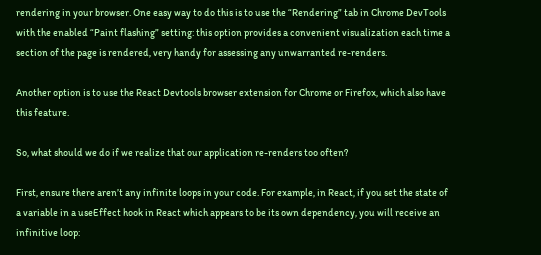rendering in your browser. One easy way to do this is to use the “Rendering” tab in Chrome DevTools with the enabled “Paint flashing” setting: this option provides a convenient visualization each time a section of the page is rendered, very handy for assessing any unwarranted re-renders.

Another option is to use the React Devtools browser extension for Chrome or Firefox, which also have this feature.

So, what should we do if we realize that our application re-renders too often?

First, ensure there aren’t any infinite loops in your code. For example, in React, if you set the state of a variable in a useEffect hook in React which appears to be its own dependency, you will receive an infinitive loop: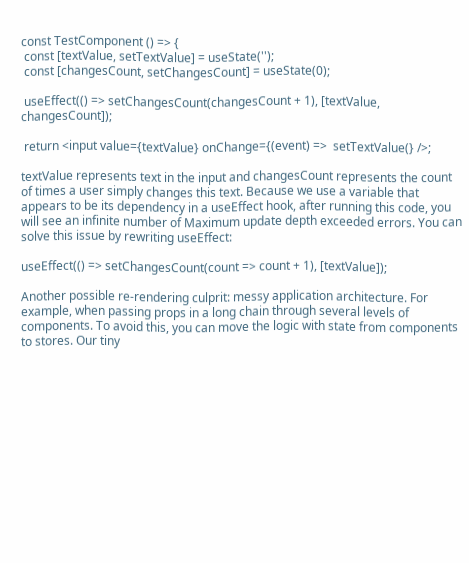const TestComponent () => {
 const [textValue, setTextValue] = useState('');
 const [changesCount, setChangesCount] = useState(0);

 useEffect(() => setChangesCount(changesCount + 1), [textValue, changesCount]);

 return <input value={textValue} onChange={(event) =>  setTextValue(} />;

textValue represents text in the input and changesCount represents the count of times a user simply changes this text. Because we use a variable that appears to be its dependency in a useEffect hook, after running this code, you will see an infinite number of Maximum update depth exceeded errors. You can solve this issue by rewriting useEffect:

useEffect(() => setChangesCount(count => count + 1), [textValue]);

Another possible re-rendering culprit: messy application architecture. For example, when passing props in a long chain through several levels of components. To avoid this, you can move the logic with state from components to stores. Our tiny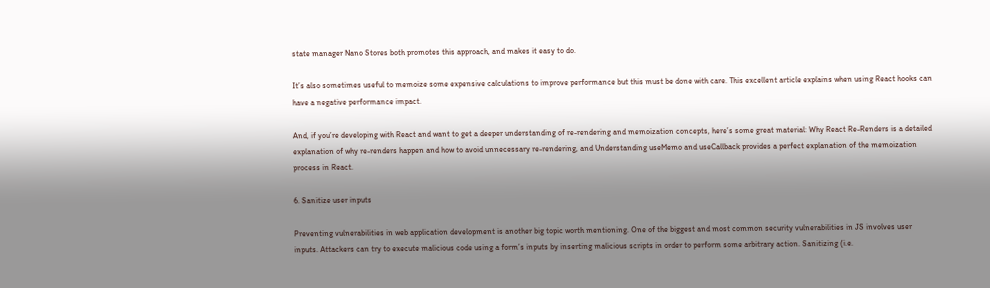state manager Nano Stores both promotes this approach, and makes it easy to do.

It’s also sometimes useful to memoize some expensive calculations to improve performance but this must be done with care. This excellent article explains when using React hooks can have a negative performance impact.

And, if you’re developing with React and want to get a deeper understanding of re-rendering and memoization concepts, here’s some great material: Why React Re-Renders is a detailed explanation of why re-renders happen and how to avoid unnecessary re-rendering, and Understanding useMemo and useCallback provides a perfect explanation of the memoization process in React.

6. Sanitize user inputs

Preventing vulnerabilities in web application development is another big topic worth mentioning. One of the biggest and most common security vulnerabilities in JS involves user inputs. Attackers can try to execute malicious code using a form’s inputs by inserting malicious scripts in order to perform some arbitrary action. Sanitizing (i.e.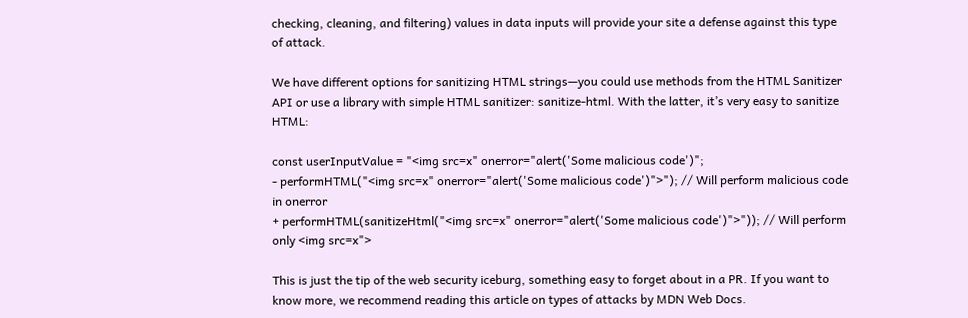checking, cleaning, and filtering) values in data inputs will provide your site a defense against this type of attack.

We have different options for sanitizing HTML strings—you could use methods from the HTML Sanitizer API or use a library with simple HTML sanitizer: sanitize-html. With the latter, it’s very easy to sanitize HTML:

const userInputValue = "<img src=x" onerror="alert('Some malicious code')";
- performHTML("<img src=x" onerror="alert('Some malicious code')">"); // Will perform malicious code in onerror
+ performHTML(sanitizeHtml("<img src=x" onerror="alert('Some malicious code')">")); // Will perform only <img src=x">

This is just the tip of the web security iceburg, something easy to forget about in a PR. If you want to know more, we recommend reading this article on types of attacks by MDN Web Docs.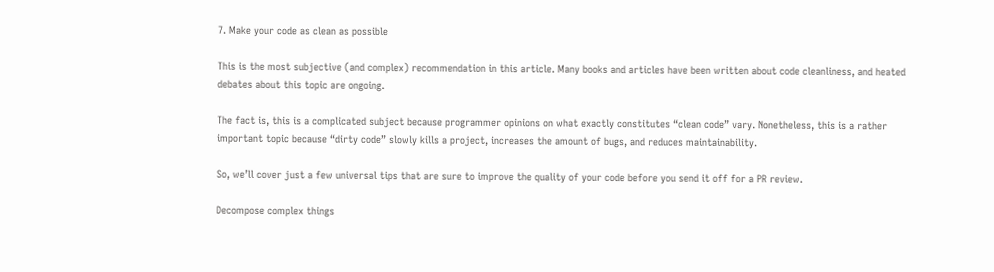7. Make your code as clean as possible

This is the most subjective (and complex) recommendation in this article. Many books and articles have been written about code cleanliness, and heated debates about this topic are ongoing.

The fact is, this is a complicated subject because programmer opinions on what exactly constitutes “clean code” vary. Nonetheless, this is a rather important topic because “dirty code” slowly kills a project, increases the amount of bugs, and reduces maintainability.

So, we’ll cover just a few universal tips that are sure to improve the quality of your code before you send it off for a PR review.

Decompose complex things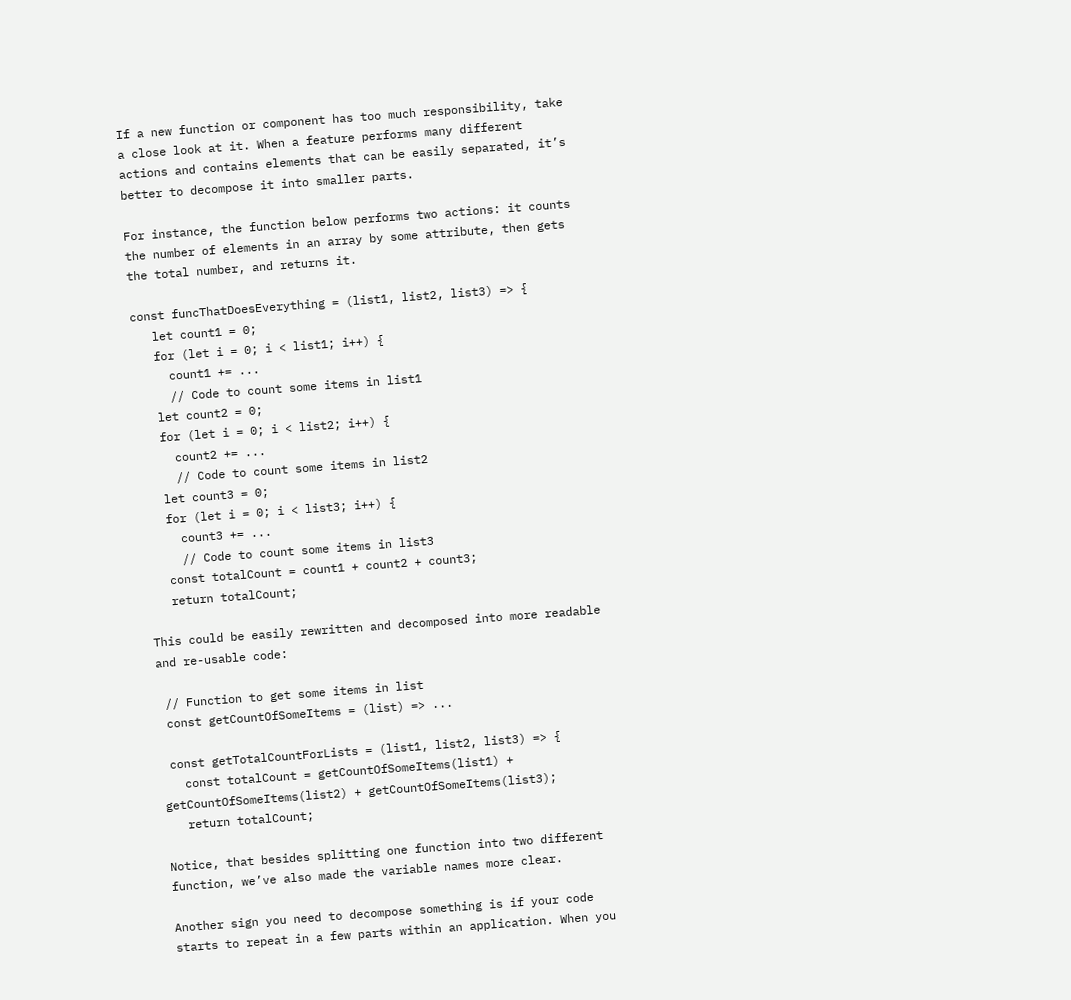If a new function or component has too much responsibility, take a close look at it. When a feature performs many different actions and contains elements that can be easily separated, it’s better to decompose it into smaller parts.

For instance, the function below performs two actions: it counts the number of elements in an array by some attribute, then gets the total number, and returns it.

const funcThatDoesEverything = (list1, list2, list3) => {
   let count1 = 0;
   for (let i = 0; i < list1; i++) {
     count1 += ...
     // Code to count some items in list1
   let count2 = 0;
   for (let i = 0; i < list2; i++) {
     count2 += ...
     // Code to count some items in list2
   let count3 = 0;
   for (let i = 0; i < list3; i++) {
     count3 += ...
     // Code to count some items in list3
   const totalCount = count1 + count2 + count3;
   return totalCount;

This could be easily rewritten and decomposed into more readable and re-usable code:

 // Function to get some items in list
 const getCountOfSomeItems = (list) => ...

 const getTotalCountForLists = (list1, list2, list3) => {
   const totalCount = getCountOfSomeItems(list1) +    getCountOfSomeItems(list2) + getCountOfSomeItems(list3);
   return totalCount;

Notice, that besides splitting one function into two different function, we’ve also made the variable names more clear.

Another sign you need to decompose something is if your code starts to repeat in a few parts within an application. When you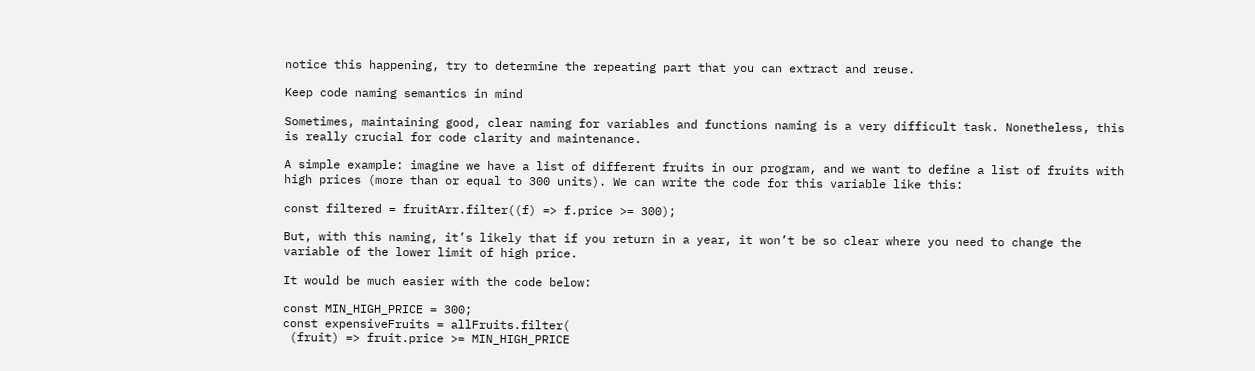notice this happening, try to determine the repeating part that you can extract and reuse.

Keep code naming semantics in mind

Sometimes, maintaining good, clear naming for variables and functions naming is a very difficult task. Nonetheless, this is really crucial for code clarity and maintenance.

A simple example: imagine we have a list of different fruits in our program, and we want to define a list of fruits with high prices (more than or equal to 300 units). We can write the code for this variable like this:

const filtered = fruitArr.filter((f) => f.price >= 300);

But, with this naming, it’s likely that if you return in a year, it won’t be so clear where you need to change the variable of the lower limit of high price.

It would be much easier with the code below:

const MIN_HIGH_PRICE = 300;
const expensiveFruits = allFruits.filter(
 (fruit) => fruit.price >= MIN_HIGH_PRICE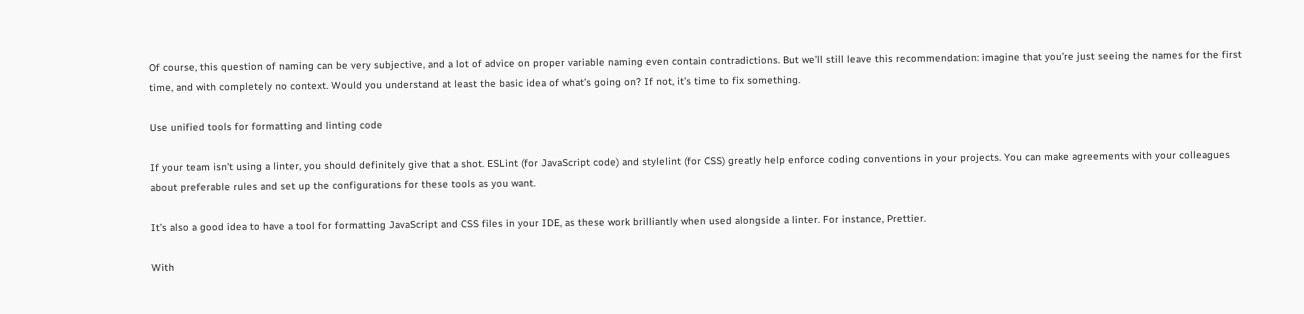Of course, this question of naming can be very subjective, and a lot of advice on proper variable naming even contain contradictions. But we’ll still leave this recommendation: imagine that you’re just seeing the names for the first time, and with completely no context. Would you understand at least the basic idea of what’s going on? If not, it’s time to fix something.

Use unified tools for formatting and linting code

If your team isn’t using a linter, you should definitely give that a shot. ESLint (for JavaScript code) and stylelint (for CSS) greatly help enforce coding conventions in your projects. You can make agreements with your colleagues about preferable rules and set up the configurations for these tools as you want.

It’s also a good idea to have a tool for formatting JavaScript and CSS files in your IDE, as these work brilliantly when used alongside a linter. For instance, Prettier.

With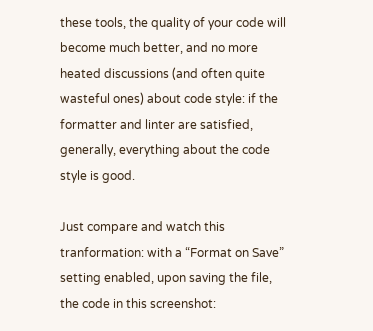these tools, the quality of your code will become much better, and no more heated discussions (and often quite wasteful ones) about code style: if the formatter and linter are satisfied, generally, everything about the code style is good.

Just compare and watch this tranformation: with a “Format on Save” setting enabled, upon saving the file, the code in this screenshot: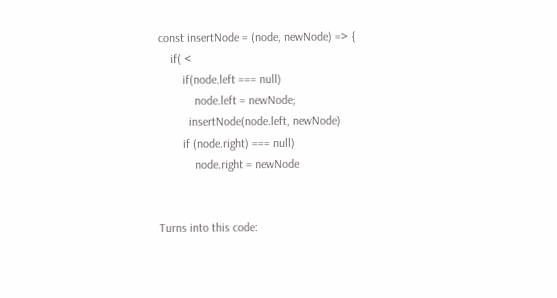const insertNode = (node, newNode) => {
    if( <
        if(node.left === null)
            node.left = newNode;
          insertNode(node.left, newNode)
        if (node.right) === null)
            node.right = newNode


Turns into this code: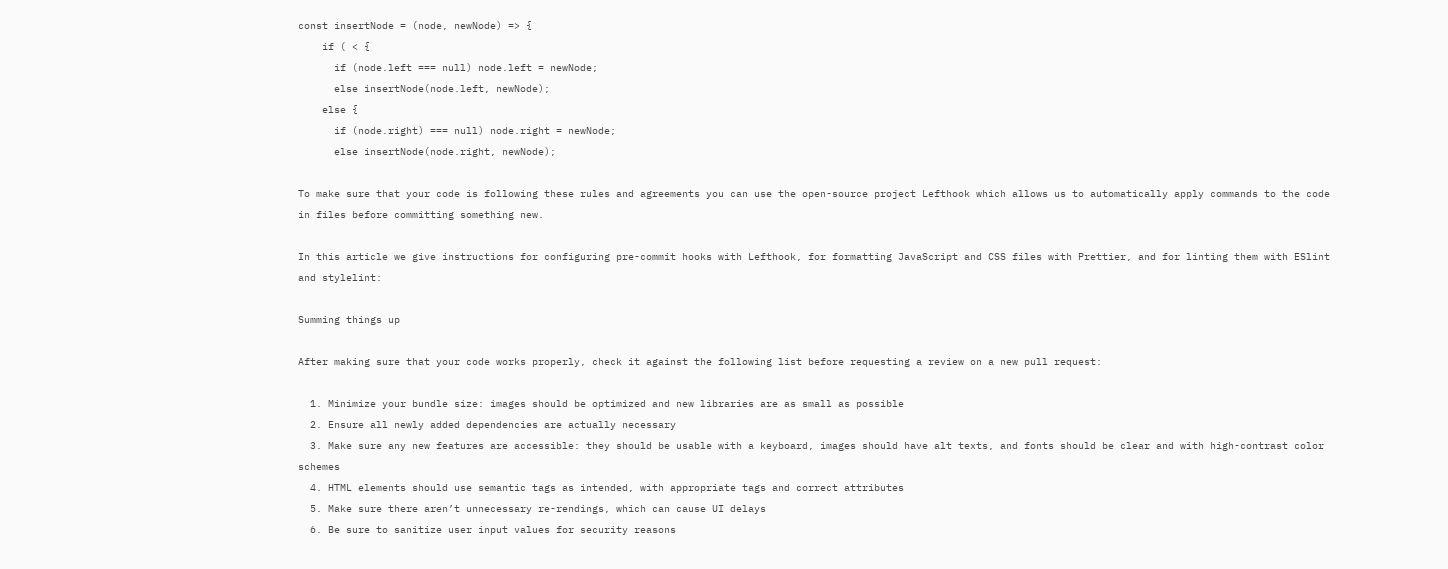const insertNode = (node, newNode) => {
    if ( < {
      if (node.left === null) node.left = newNode;
      else insertNode(node.left, newNode);
    else {
      if (node.right) === null) node.right = newNode;
      else insertNode(node.right, newNode);

To make sure that your code is following these rules and agreements you can use the open-source project Lefthook which allows us to automatically apply commands to the code in files before committing something new.

In this article we give instructions for configuring pre-commit hooks with Lefthook, for formatting JavaScript and CSS files with Prettier, and for linting them with ESlint and stylelint:

Summing things up

After making sure that your code works properly, check it against the following list before requesting a review on a new pull request:

  1. Minimize your bundle size: images should be optimized and new libraries are as small as possible
  2. Ensure all newly added dependencies are actually necessary
  3. Make sure any new features are accessible: they should be usable with a keyboard, images should have alt texts, and fonts should be clear and with high-contrast color schemes
  4. HTML elements should use semantic tags as intended, with appropriate tags and correct attributes
  5. Make sure there aren’t unnecessary re-rendings, which can cause UI delays
  6. Be sure to sanitize user input values for security reasons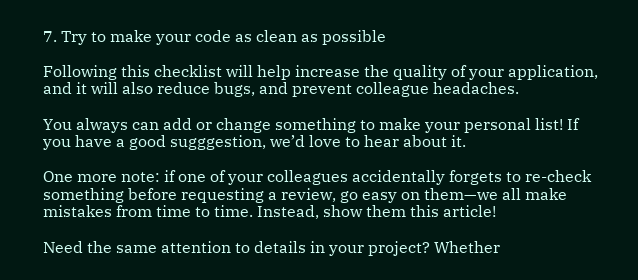7. Try to make your code as clean as possible

Following this checklist will help increase the quality of your application, and it will also reduce bugs, and prevent colleague headaches.

You always can add or change something to make your personal list! If you have a good sugggestion, we’d love to hear about it.

One more note: if one of your colleagues accidentally forgets to re-check something before requesting a review, go easy on them—we all make mistakes from time to time. Instead, show them this article!

Need the same attention to details in your project? Whether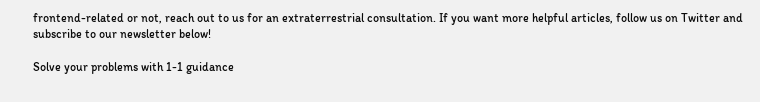frontend-related or not, reach out to us for an extraterrestrial consultation. If you want more helpful articles, follow us on Twitter and subscribe to our newsletter below!

Solve your problems with 1-1 guidance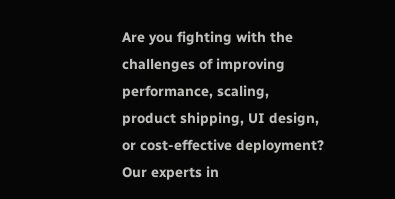Are you fighting with the challenges of improving performance, scaling, product shipping, UI design, or cost-effective deployment? Our experts in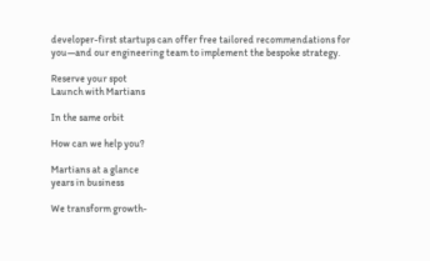developer-first startups can offer free tailored recommendations for you—and our engineering team to implement the bespoke strategy.

Reserve your spot
Launch with Martians

In the same orbit

How can we help you?

Martians at a glance
years in business

We transform growth-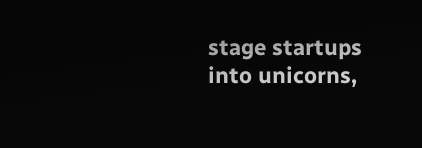stage startups into unicorns,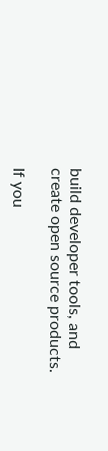build developer tools, and create open source products.

If you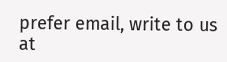prefer email, write to us at